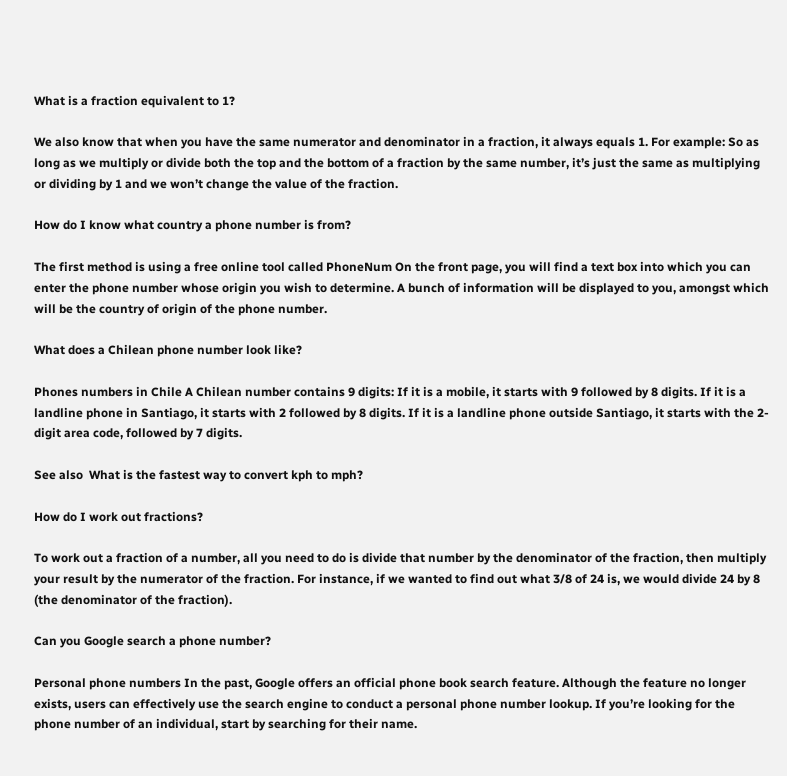What is a fraction equivalent to 1?

We also know that when you have the same numerator and denominator in a fraction, it always equals 1. For example: So as long as we multiply or divide both the top and the bottom of a fraction by the same number, it’s just the same as multiplying or dividing by 1 and we won’t change the value of the fraction.

How do I know what country a phone number is from?

The first method is using a free online tool called PhoneNum On the front page, you will find a text box into which you can enter the phone number whose origin you wish to determine. A bunch of information will be displayed to you, amongst which will be the country of origin of the phone number.

What does a Chilean phone number look like?

Phones numbers in Chile A Chilean number contains 9 digits: If it is a mobile, it starts with 9 followed by 8 digits. If it is a landline phone in Santiago, it starts with 2 followed by 8 digits. If it is a landline phone outside Santiago, it starts with the 2-digit area code, followed by 7 digits.

See also  What is the fastest way to convert kph to mph?

How do I work out fractions?

To work out a fraction of a number, all you need to do is divide that number by the denominator of the fraction, then multiply your result by the numerator of the fraction. For instance, if we wanted to find out what 3/8 of 24 is, we would divide 24 by 8 (the denominator of the fraction).

Can you Google search a phone number?

Personal phone numbers In the past, Google offers an official phone book search feature. Although the feature no longer exists, users can effectively use the search engine to conduct a personal phone number lookup. If you’re looking for the phone number of an individual, start by searching for their name.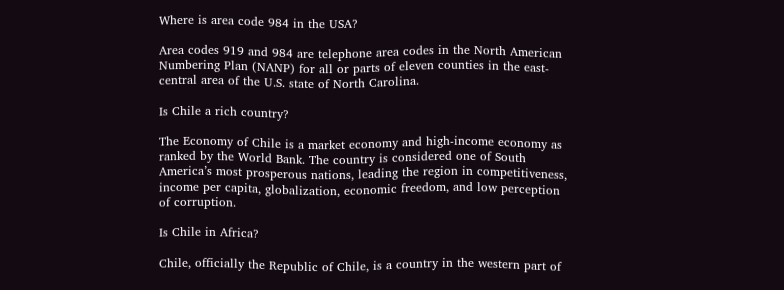Where is area code 984 in the USA?

Area codes 919 and 984 are telephone area codes in the North American Numbering Plan (NANP) for all or parts of eleven counties in the east-central area of the U.S. state of North Carolina.

Is Chile a rich country?

The Economy of Chile is a market economy and high-income economy as ranked by the World Bank. The country is considered one of South America’s most prosperous nations, leading the region in competitiveness, income per capita, globalization, economic freedom, and low perception of corruption.

Is Chile in Africa?

Chile, officially the Republic of Chile, is a country in the western part of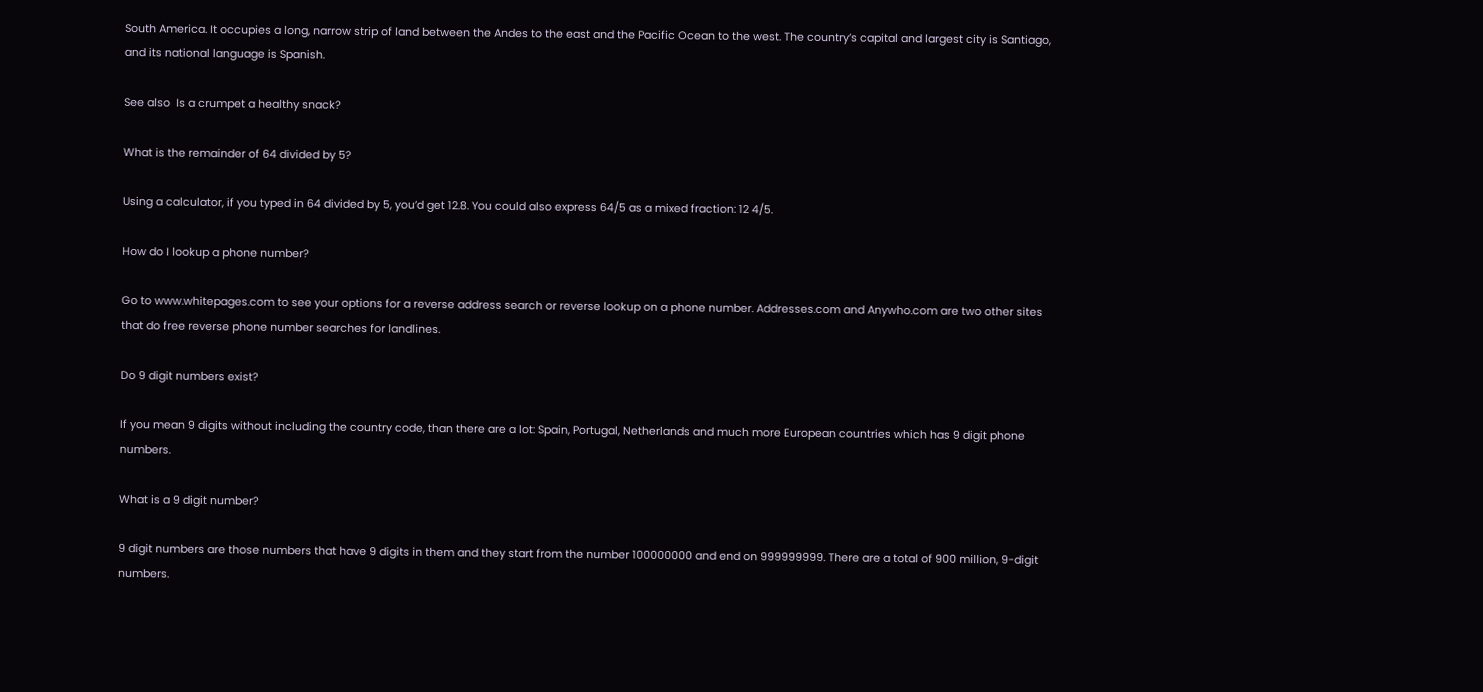South America. It occupies a long, narrow strip of land between the Andes to the east and the Pacific Ocean to the west. The country’s capital and largest city is Santiago, and its national language is Spanish.

See also  Is a crumpet a healthy snack?

What is the remainder of 64 divided by 5?

Using a calculator, if you typed in 64 divided by 5, you’d get 12.8. You could also express 64/5 as a mixed fraction: 12 4/5.

How do I lookup a phone number?

Go to www.whitepages.com to see your options for a reverse address search or reverse lookup on a phone number. Addresses.com and Anywho.com are two other sites that do free reverse phone number searches for landlines.

Do 9 digit numbers exist?

If you mean 9 digits without including the country code, than there are a lot: Spain, Portugal, Netherlands and much more European countries which has 9 digit phone numbers.

What is a 9 digit number?

9 digit numbers are those numbers that have 9 digits in them and they start from the number 100000000 and end on 999999999. There are a total of 900 million, 9-digit numbers.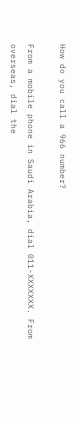How do you call a 966 number?

From a mobile phone in Saudi Arabia, dial 011-XXXXXXX. From overseas, dial the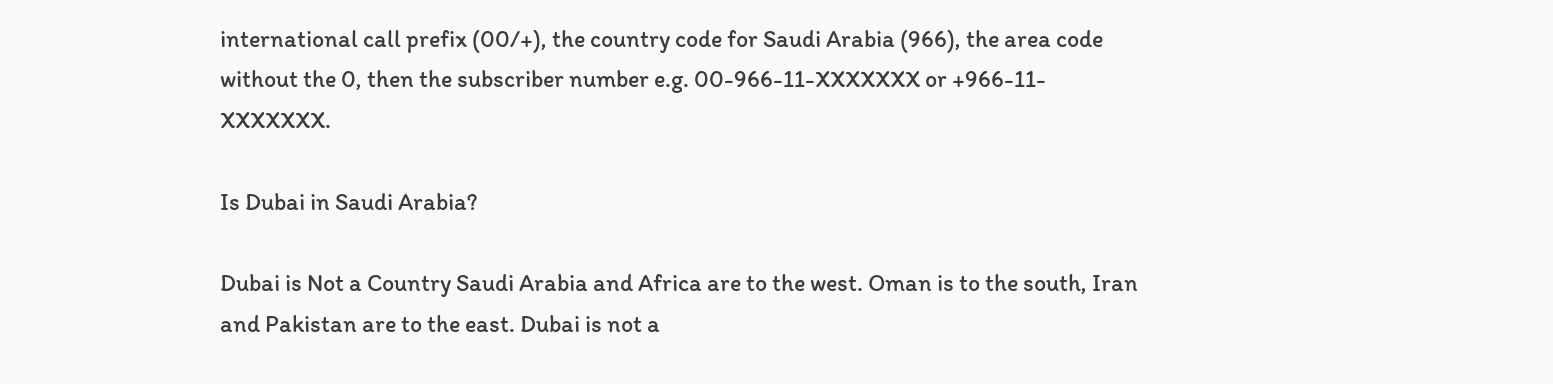international call prefix (00/+), the country code for Saudi Arabia (966), the area code without the 0, then the subscriber number e.g. 00-966-11-XXXXXXX or +966-11-XXXXXXX.

Is Dubai in Saudi Arabia?

Dubai is Not a Country Saudi Arabia and Africa are to the west. Oman is to the south, Iran and Pakistan are to the east. Dubai is not a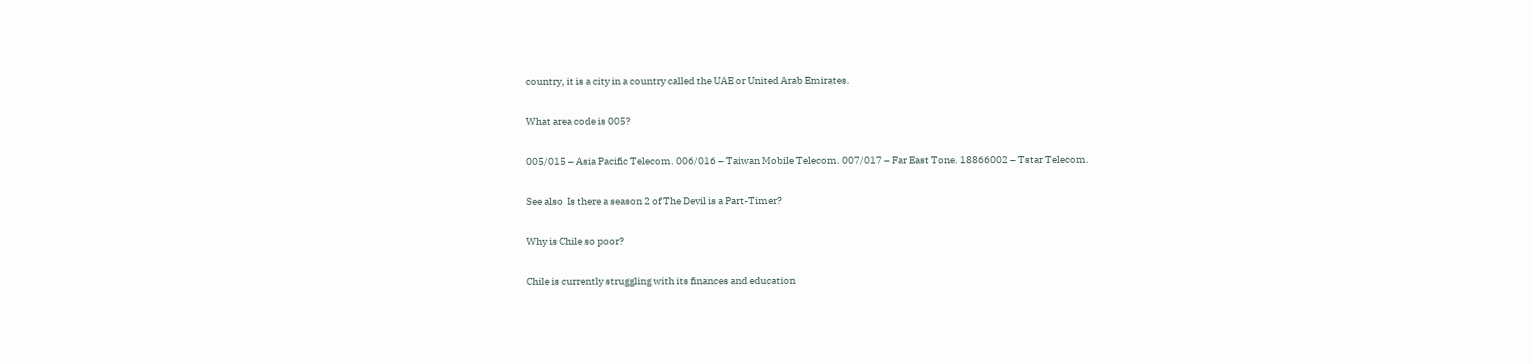country, it is a city in a country called the UAE or United Arab Emirates.

What area code is 005?

005/015 – Asia Pacific Telecom. 006/016 – Taiwan Mobile Telecom. 007/017 – Far East Tone. 18866002 – Tstar Telecom.

See also  Is there a season 2 of The Devil is a Part-Timer?

Why is Chile so poor?

Chile is currently struggling with its finances and education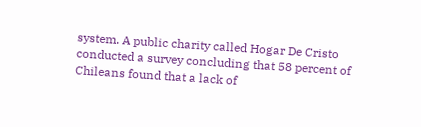system. A public charity called Hogar De Cristo conducted a survey concluding that 58 percent of Chileans found that a lack of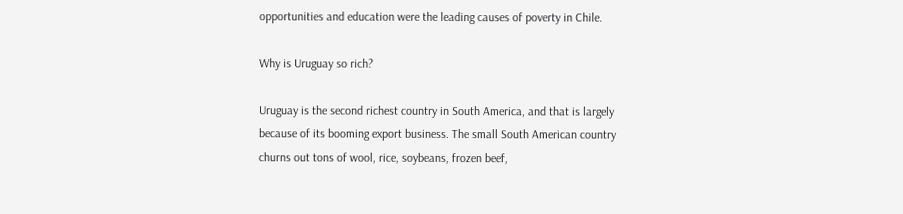opportunities and education were the leading causes of poverty in Chile.

Why is Uruguay so rich?

Uruguay is the second richest country in South America, and that is largely because of its booming export business. The small South American country churns out tons of wool, rice, soybeans, frozen beef,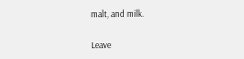malt, and milk.

Leave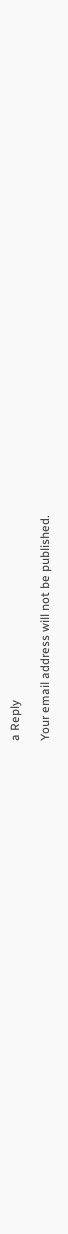a Reply

Your email address will not be published.